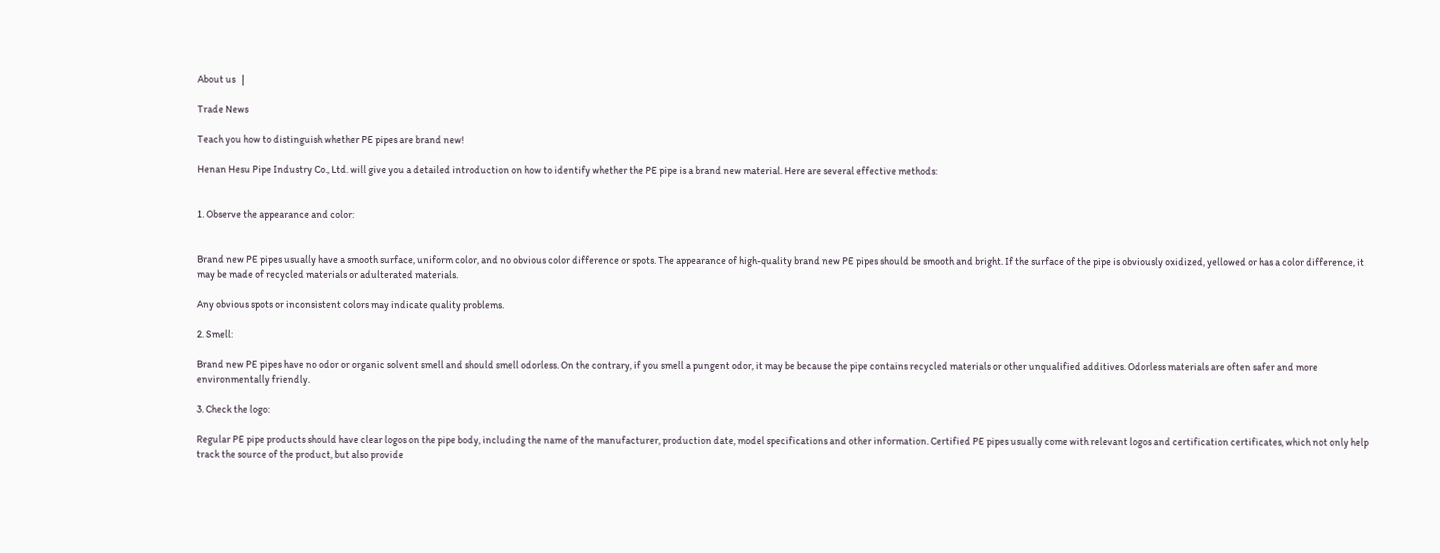About us   |

Trade News

Teach you how to distinguish whether PE pipes are brand new!

Henan Hesu Pipe Industry Co., Ltd. will give you a detailed introduction on how to identify whether the PE pipe is a brand new material. Here are several effective methods:


1. Observe the appearance and color:


Brand new PE pipes usually have a smooth surface, uniform color, and no obvious color difference or spots. The appearance of high-quality brand new PE pipes should be smooth and bright. If the surface of the pipe is obviously oxidized, yellowed or has a color difference, it may be made of recycled materials or adulterated materials.

Any obvious spots or inconsistent colors may indicate quality problems.

2. Smell:

Brand new PE pipes have no odor or organic solvent smell and should smell odorless. On the contrary, if you smell a pungent odor, it may be because the pipe contains recycled materials or other unqualified additives. Odorless materials are often safer and more environmentally friendly.

3. Check the logo:

Regular PE pipe products should have clear logos on the pipe body, including the name of the manufacturer, production date, model specifications and other information. Certified PE pipes usually come with relevant logos and certification certificates, which not only help track the source of the product, but also provide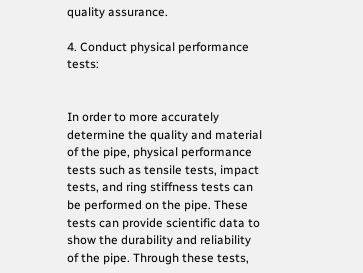quality assurance.

4. Conduct physical performance tests:


In order to more accurately determine the quality and material of the pipe, physical performance tests such as tensile tests, impact tests, and ring stiffness tests can be performed on the pipe. These tests can provide scientific data to show the durability and reliability of the pipe. Through these tests,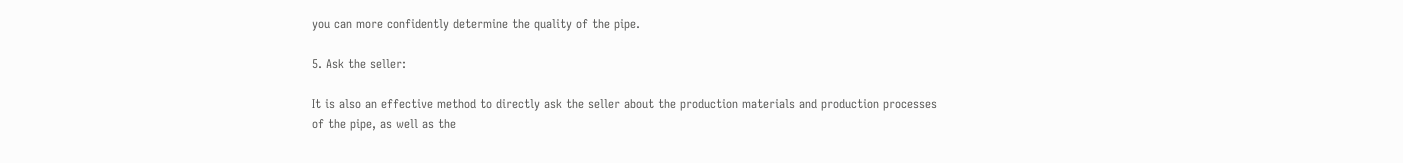you can more confidently determine the quality of the pipe.

5. Ask the seller:

It is also an effective method to directly ask the seller about the production materials and production processes of the pipe, as well as the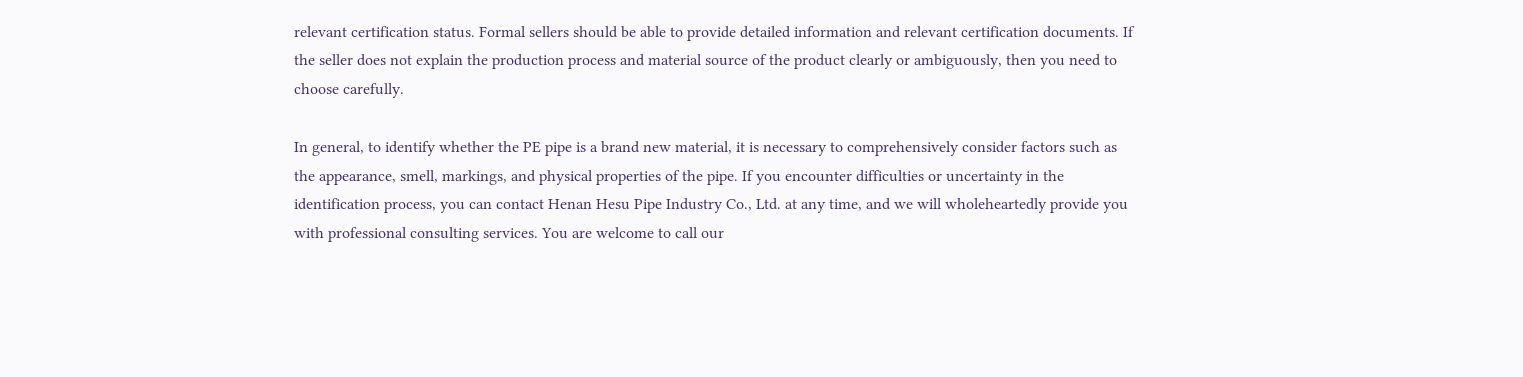relevant certification status. Formal sellers should be able to provide detailed information and relevant certification documents. If the seller does not explain the production process and material source of the product clearly or ambiguously, then you need to choose carefully.

In general, to identify whether the PE pipe is a brand new material, it is necessary to comprehensively consider factors such as the appearance, smell, markings, and physical properties of the pipe. If you encounter difficulties or uncertainty in the identification process, you can contact Henan Hesu Pipe Industry Co., Ltd. at any time, and we will wholeheartedly provide you with professional consulting services. You are welcome to call our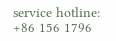service hotline: +86 156 1796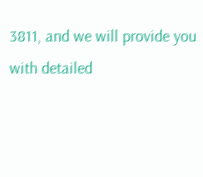3811, and we will provide you with detailed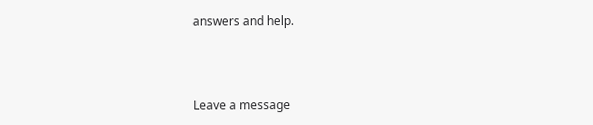answers and help.



Leave a message